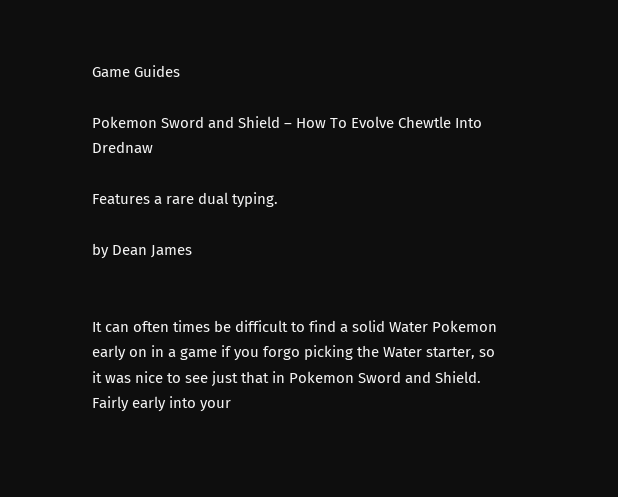Game Guides

Pokemon Sword and Shield – How To Evolve Chewtle Into Drednaw

Features a rare dual typing.

by Dean James


It can often times be difficult to find a solid Water Pokemon early on in a game if you forgo picking the Water starter, so it was nice to see just that in Pokemon Sword and Shield. Fairly early into your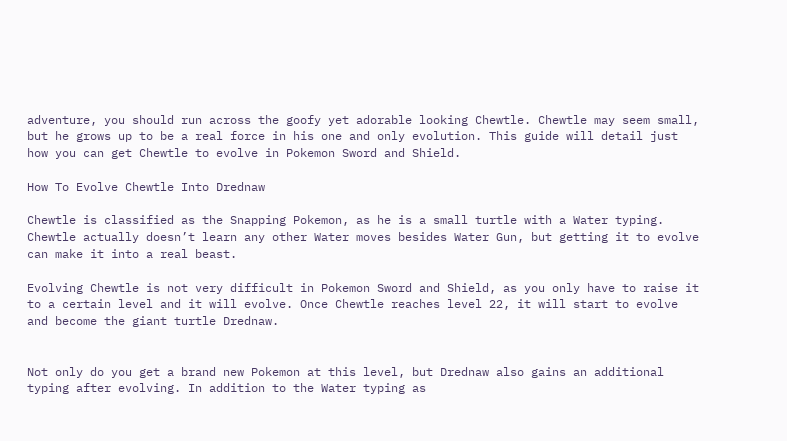adventure, you should run across the goofy yet adorable looking Chewtle. Chewtle may seem small, but he grows up to be a real force in his one and only evolution. This guide will detail just how you can get Chewtle to evolve in Pokemon Sword and Shield.

How To Evolve Chewtle Into Drednaw

Chewtle is classified as the Snapping Pokemon, as he is a small turtle with a Water typing. Chewtle actually doesn’t learn any other Water moves besides Water Gun, but getting it to evolve can make it into a real beast.

Evolving Chewtle is not very difficult in Pokemon Sword and Shield, as you only have to raise it to a certain level and it will evolve. Once Chewtle reaches level 22, it will start to evolve and become the giant turtle Drednaw.


Not only do you get a brand new Pokemon at this level, but Drednaw also gains an additional typing after evolving. In addition to the Water typing as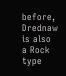before, Drednaw is also a Rock type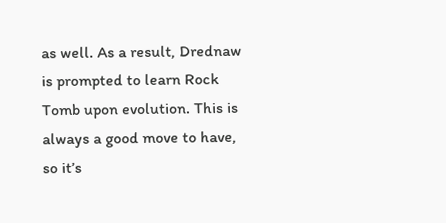as well. As a result, Drednaw is prompted to learn Rock Tomb upon evolution. This is always a good move to have, so it’s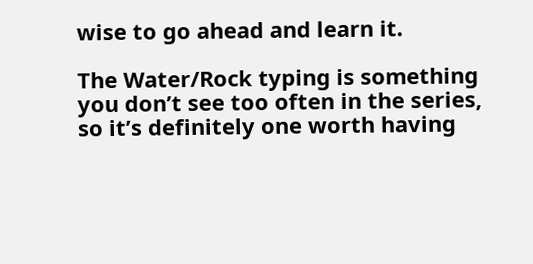wise to go ahead and learn it.

The Water/Rock typing is something you don’t see too often in the series, so it’s definitely one worth having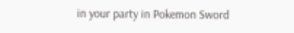in your party in Pokemon Sword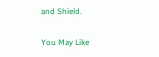and Shield.

You May Like